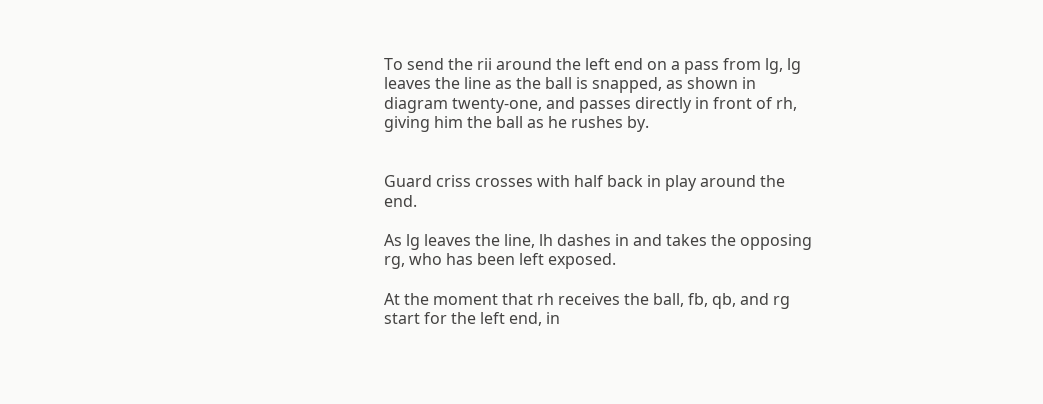To send the rii around the left end on a pass from lg, lg leaves the line as the ball is snapped, as shown in diagram twenty-one, and passes directly in front of rh, giving him the ball as he rushes by.


Guard criss crosses with half back in play around the end.

As lg leaves the line, lh dashes in and takes the opposing rg, who has been left exposed.

At the moment that rh receives the ball, fb, qb, and rg start for the left end, in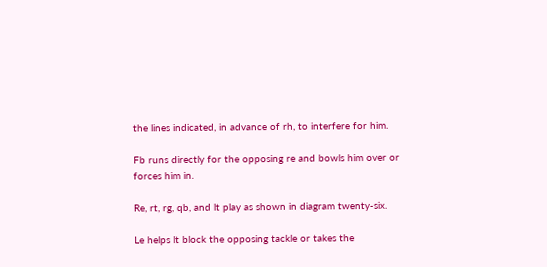the lines indicated, in advance of rh, to interfere for him.

Fb runs directly for the opposing re and bowls him over or forces him in.

Re, rt, rg, qb, and lt play as shown in diagram twenty-six.

Le helps lt block the opposing tackle or takes the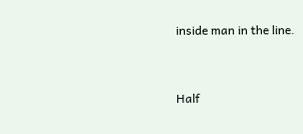inside man in the line.


Half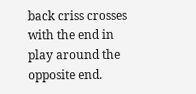back criss crosses with the end in play around the opposite end.